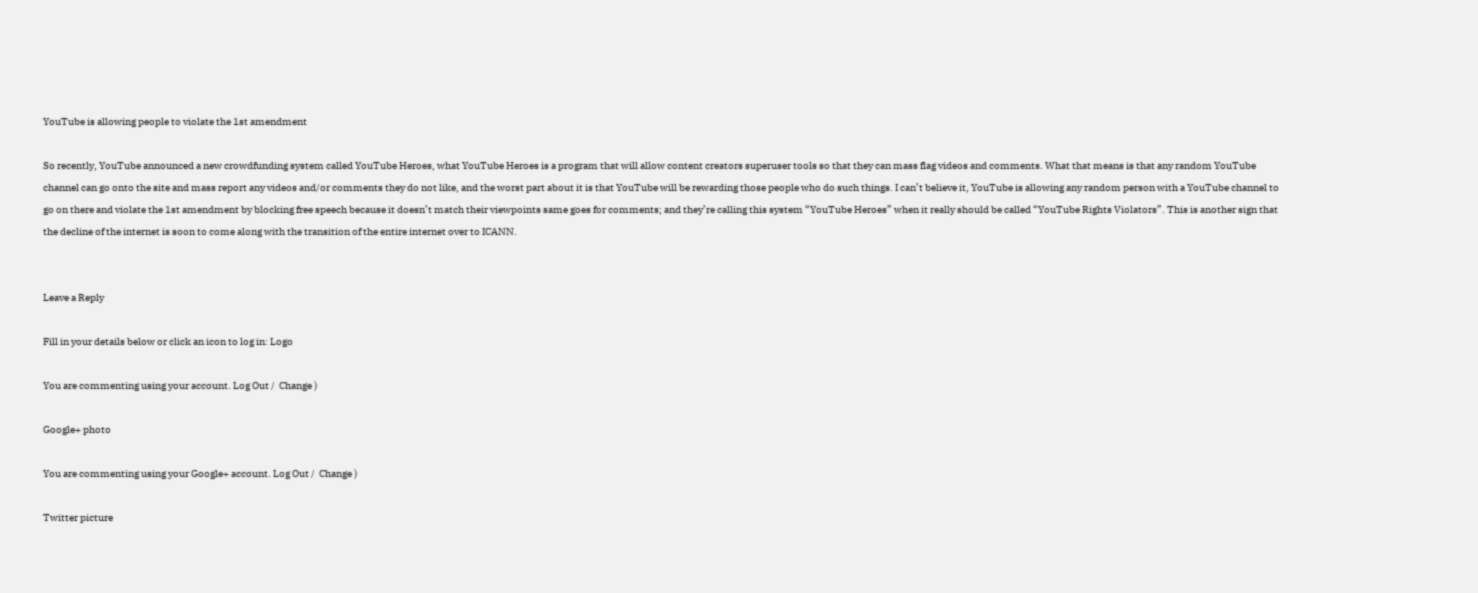YouTube is allowing people to violate the 1st amendment

So recently, YouTube announced a new crowdfunding system called YouTube Heroes, what YouTube Heroes is a program that will allow content creators superuser tools so that they can mass flag videos and comments. What that means is that any random YouTube channel can go onto the site and mass report any videos and/or comments they do not like, and the worst part about it is that YouTube will be rewarding those people who do such things. I can’t believe it, YouTube is allowing any random person with a YouTube channel to go on there and violate the 1st amendment by blocking free speech because it doesn’t match their viewpoints same goes for comments; and they’re calling this system “YouTube Heroes” when it really should be called “YouTube Rights Violators”. This is another sign that the decline of the internet is soon to come along with the transition of the entire internet over to ICANN.


Leave a Reply

Fill in your details below or click an icon to log in: Logo

You are commenting using your account. Log Out /  Change )

Google+ photo

You are commenting using your Google+ account. Log Out /  Change )

Twitter picture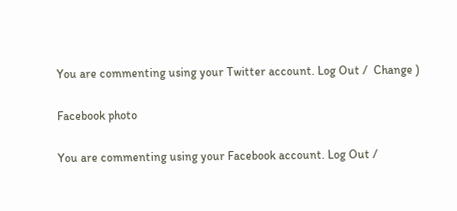You are commenting using your Twitter account. Log Out /  Change )

Facebook photo

You are commenting using your Facebook account. Log Out /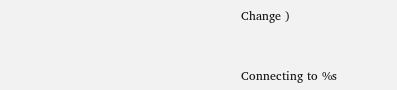Change )


Connecting to %s